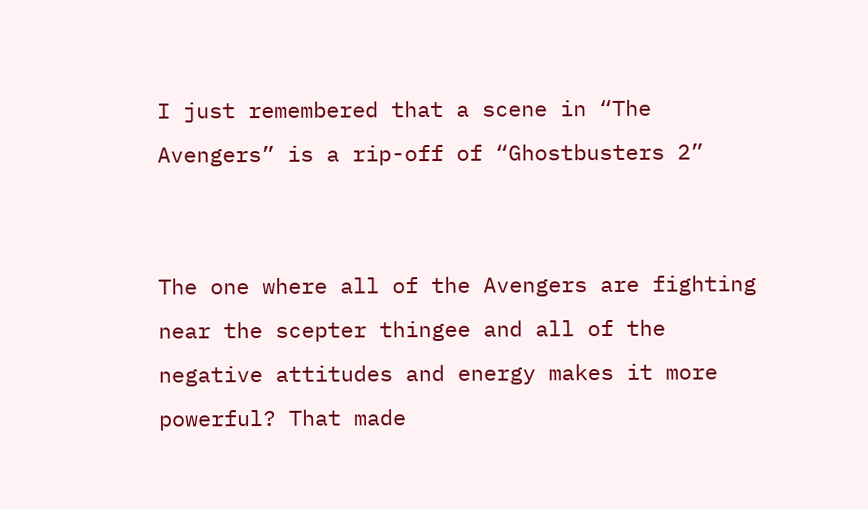I just remembered that a scene in “The Avengers” is a rip-off of “Ghostbusters 2”


The one where all of the Avengers are fighting near the scepter thingee and all of the negative attitudes and energy makes it more powerful? That made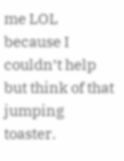me LOL because I couldn’t help but think of that jumping toaster.